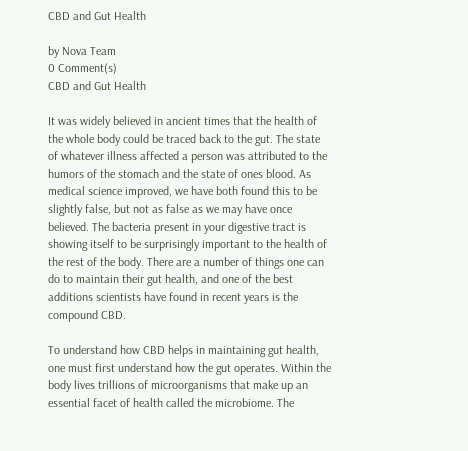CBD and Gut Health

by Nova Team
0 Comment(s)
CBD and Gut Health

It was widely believed in ancient times that the health of the whole body could be traced back to the gut. The state of whatever illness affected a person was attributed to the humors of the stomach and the state of ones blood. As medical science improved, we have both found this to be slightly false, but not as false as we may have once believed. The bacteria present in your digestive tract is showing itself to be surprisingly important to the health of the rest of the body. There are a number of things one can do to maintain their gut health, and one of the best additions scientists have found in recent years is the compound CBD.

To understand how CBD helps in maintaining gut health, one must first understand how the gut operates. Within the body lives trillions of microorganisms that make up an essential facet of health called the microbiome. The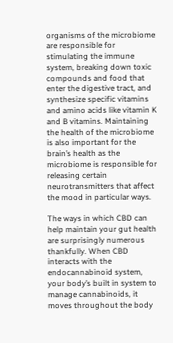organisms of the microbiome are responsible for stimulating the immune system, breaking down toxic compounds and food that enter the digestive tract, and synthesize specific vitamins and amino acids like vitamin K and B vitamins. Maintaining the health of the microbiome is also important for the brain’s health as the microbiome is responsible for releasing certain neurotransmitters that affect the mood in particular ways.

The ways in which CBD can help maintain your gut health are surprisingly numerous thankfully. When CBD interacts with the endocannabinoid system, your body’s built in system to manage cannabinoids, it moves throughout the body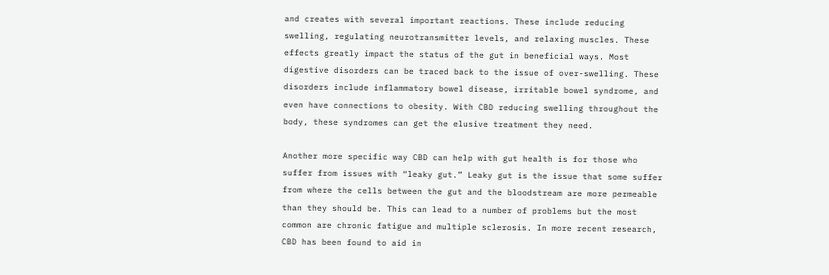and creates with several important reactions. These include reducing swelling, regulating neurotransmitter levels, and relaxing muscles. These effects greatly impact the status of the gut in beneficial ways. Most digestive disorders can be traced back to the issue of over-swelling. These disorders include inflammatory bowel disease, irritable bowel syndrome, and even have connections to obesity. With CBD reducing swelling throughout the body, these syndromes can get the elusive treatment they need.

Another more specific way CBD can help with gut health is for those who suffer from issues with “leaky gut.” Leaky gut is the issue that some suffer from where the cells between the gut and the bloodstream are more permeable than they should be. This can lead to a number of problems but the most common are chronic fatigue and multiple sclerosis. In more recent research, CBD has been found to aid in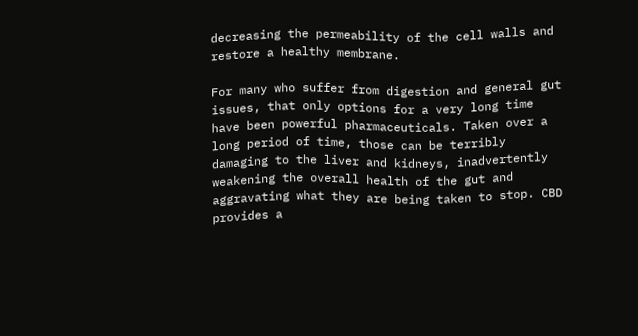decreasing the permeability of the cell walls and restore a healthy membrane.

For many who suffer from digestion and general gut issues, that only options for a very long time have been powerful pharmaceuticals. Taken over a long period of time, those can be terribly damaging to the liver and kidneys, inadvertently weakening the overall health of the gut and aggravating what they are being taken to stop. CBD provides a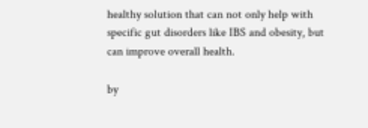healthy solution that can not only help with specific gut disorders like IBS and obesity, but can improve overall health.

by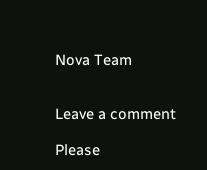Nova Team


Leave a comment

Please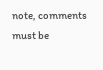note, comments must be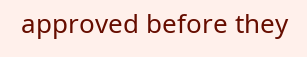approved before they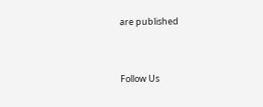are published


Follow Us